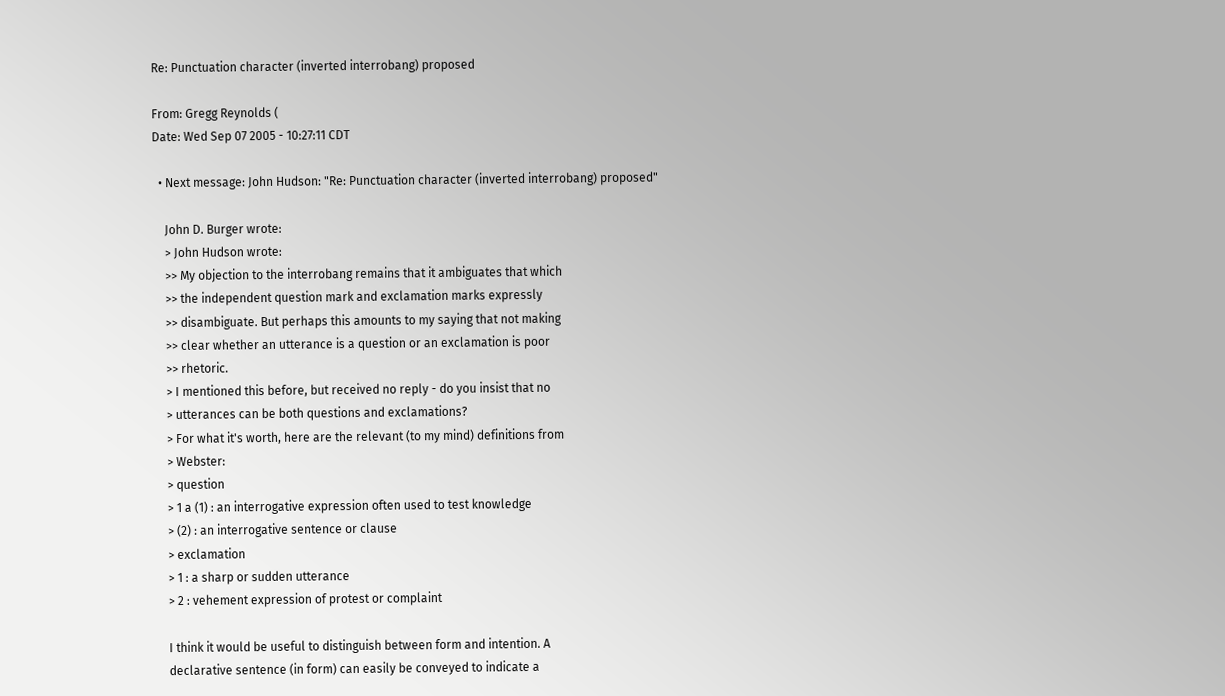Re: Punctuation character (inverted interrobang) proposed

From: Gregg Reynolds (
Date: Wed Sep 07 2005 - 10:27:11 CDT

  • Next message: John Hudson: "Re: Punctuation character (inverted interrobang) proposed"

    John D. Burger wrote:
    > John Hudson wrote:
    >> My objection to the interrobang remains that it ambiguates that which
    >> the independent question mark and exclamation marks expressly
    >> disambiguate. But perhaps this amounts to my saying that not making
    >> clear whether an utterance is a question or an exclamation is poor
    >> rhetoric.
    > I mentioned this before, but received no reply - do you insist that no
    > utterances can be both questions and exclamations?
    > For what it's worth, here are the relevant (to my mind) definitions from
    > Webster:
    > question
    > 1 a (1) : an interrogative expression often used to test knowledge
    > (2) : an interrogative sentence or clause
    > exclamation
    > 1 : a sharp or sudden utterance
    > 2 : vehement expression of protest or complaint

    I think it would be useful to distinguish between form and intention. A
    declarative sentence (in form) can easily be conveyed to indicate a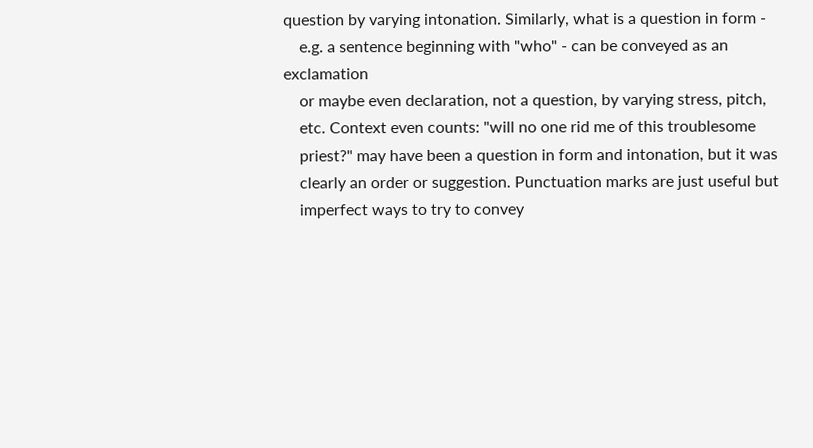question by varying intonation. Similarly, what is a question in form -
    e.g. a sentence beginning with "who" - can be conveyed as an exclamation
    or maybe even declaration, not a question, by varying stress, pitch,
    etc. Context even counts: "will no one rid me of this troublesome
    priest?" may have been a question in form and intonation, but it was
    clearly an order or suggestion. Punctuation marks are just useful but
    imperfect ways to try to convey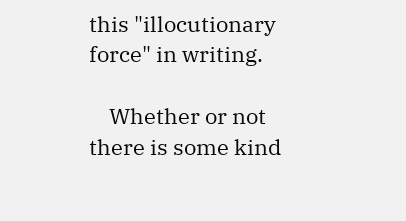this "illocutionary force" in writing.

    Whether or not there is some kind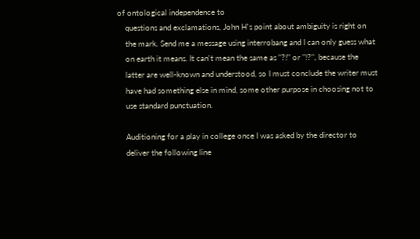of ontological independence to
    questions and exclamations, John H's point about ambiguity is right on
    the mark. Send me a message using interrobang and I can only guess what
    on earth it means. It can't mean the same as "?!" or "!?", because the
    latter are well-known and understood, so I must conclude the writer must
    have had something else in mind, some other purpose in choosing not to
    use standard punctuation.

    Auditioning for a play in college once I was asked by the director to
    deliver the following line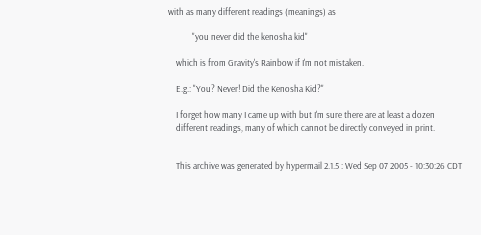with as many different readings (meanings) as

            "you never did the kenosha kid"

    which is from Gravity's Rainbow if I'm not mistaken.

    E.g.: "You? Never! Did the Kenosha Kid?"

    I forget how many I came up with but I'm sure there are at least a dozen
    different readings, many of which cannot be directly conveyed in print.


    This archive was generated by hypermail 2.1.5 : Wed Sep 07 2005 - 10:30:26 CDT